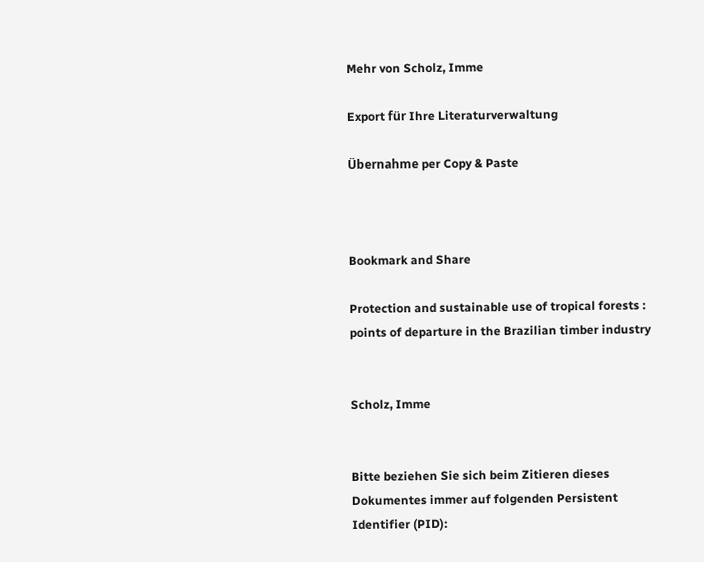Mehr von Scholz, Imme

Export für Ihre Literaturverwaltung

Übernahme per Copy & Paste



Bookmark and Share

Protection and sustainable use of tropical forests : points of departure in the Brazilian timber industry


Scholz, Imme


Bitte beziehen Sie sich beim Zitieren dieses Dokumentes immer auf folgenden Persistent Identifier (PID):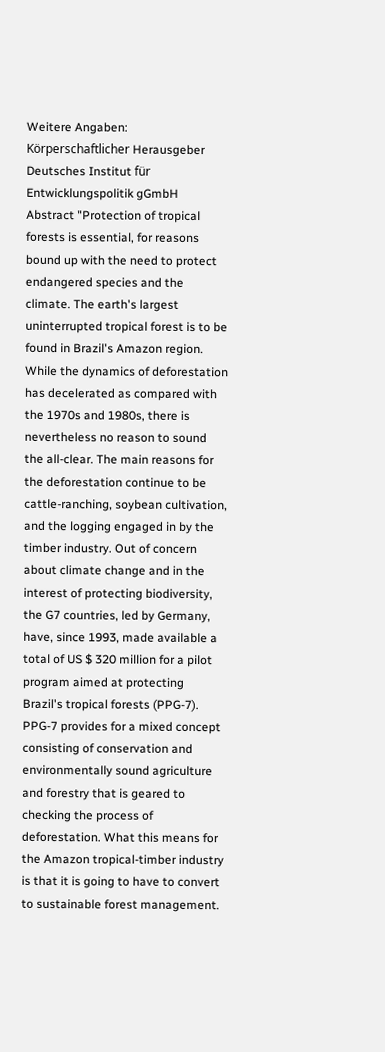Weitere Angaben:
Körperschaftlicher Herausgeber Deutsches Institut für Entwicklungspolitik gGmbH
Abstract "Protection of tropical forests is essential, for reasons bound up with the need to protect endangered species and the climate. The earth's largest uninterrupted tropical forest is to be found in Brazil's Amazon region. While the dynamics of deforestation has decelerated as compared with the 1970s and 1980s, there is nevertheless no reason to sound the all-clear. The main reasons for the deforestation continue to be cattle-ranching, soybean cultivation, and the logging engaged in by the timber industry. Out of concern about climate change and in the interest of protecting biodiversity, the G7 countries, led by Germany, have, since 1993, made available a total of US $ 320 million for a pilot program aimed at protecting Brazil's tropical forests (PPG-7). PPG-7 provides for a mixed concept consisting of conservation and environmentally sound agriculture and forestry that is geared to checking the process of deforestation. What this means for the Amazon tropical-timber industry is that it is going to have to convert to sustainable forest management.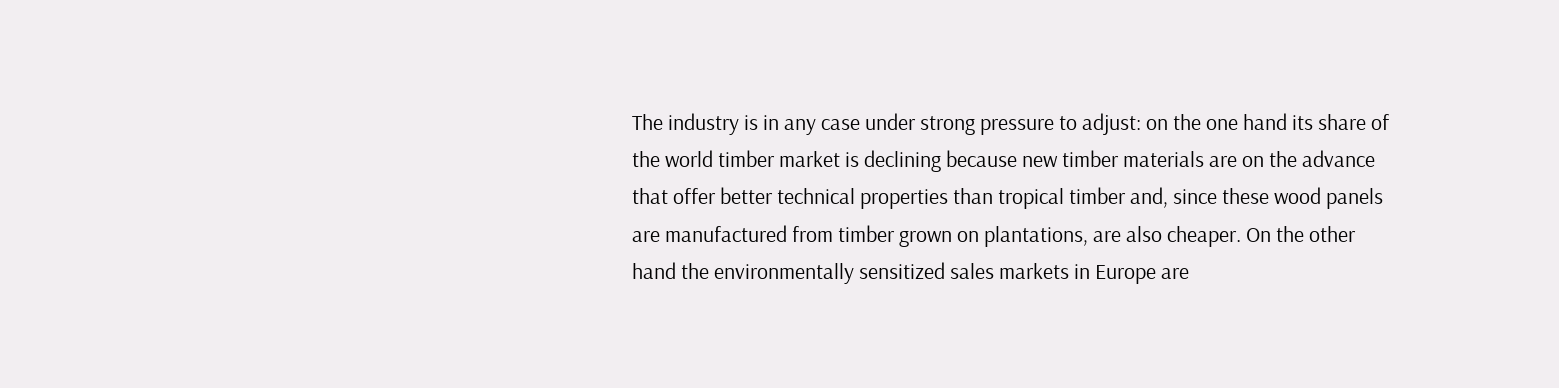The industry is in any case under strong pressure to adjust: on the one hand its share of the world timber market is declining because new timber materials are on the advance that offer better technical properties than tropical timber and, since these wood panels are manufactured from timber grown on plantations, are also cheaper. On the other hand the environmentally sensitized sales markets in Europe are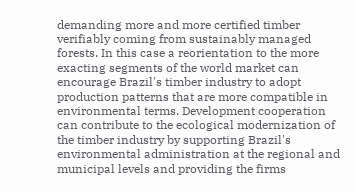demanding more and more certified timber verifiably coming from sustainably managed forests. In this case a reorientation to the more exacting segments of the world market can encourage Brazil's timber industry to adopt production patterns that are more compatible in environmental terms. Development cooperation can contribute to the ecological modernization of the timber industry by supporting Brazil's environmental administration at the regional and municipal levels and providing the firms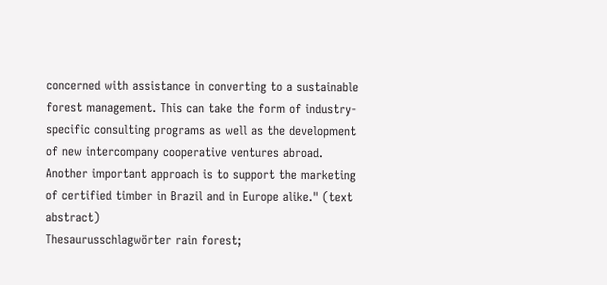concerned with assistance in converting to a sustainable forest management. This can take the form of industry-specific consulting programs as well as the development of new intercompany cooperative ventures abroad. Another important approach is to support the marketing of certified timber in Brazil and in Europe alike." (text abstract)
Thesaurusschlagwörter rain forest;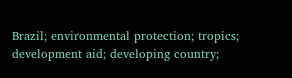Brazil; environmental protection; tropics; development aid; developing country;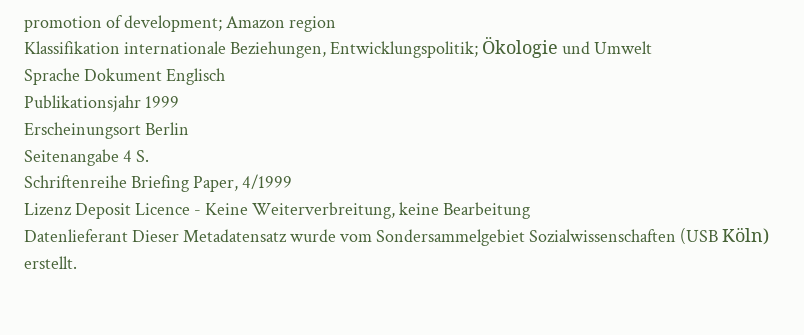promotion of development; Amazon region
Klassifikation internationale Beziehungen, Entwicklungspolitik; Ökologie und Umwelt
Sprache Dokument Englisch
Publikationsjahr 1999
Erscheinungsort Berlin
Seitenangabe 4 S.
Schriftenreihe Briefing Paper, 4/1999
Lizenz Deposit Licence - Keine Weiterverbreitung, keine Bearbeitung
Datenlieferant Dieser Metadatensatz wurde vom Sondersammelgebiet Sozialwissenschaften (USB Köln) erstellt.